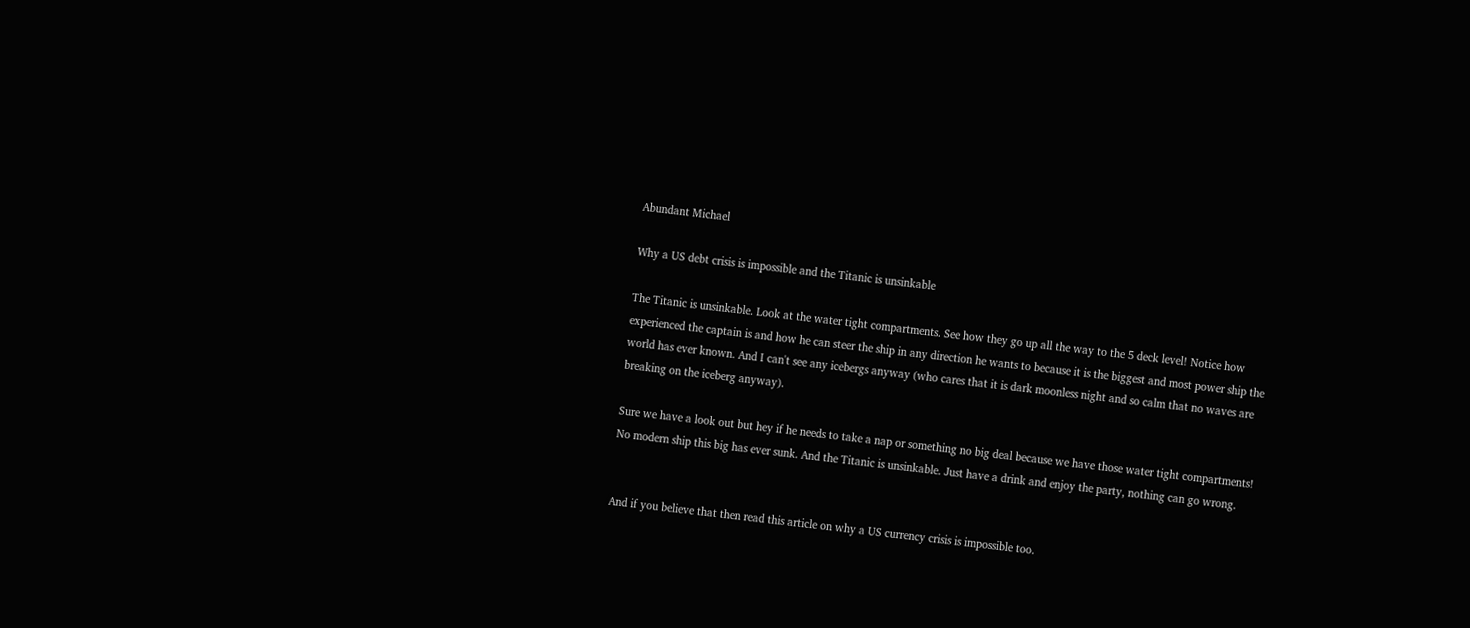Abundant Michael

Why a US debt crisis is impossible and the Titanic is unsinkable

The Titanic is unsinkable. Look at the water tight compartments. See how they go up all the way to the 5 deck level! Notice how experienced the captain is and how he can steer the ship in any direction he wants to because it is the biggest and most power ship the world has ever known. And I can't see any icebergs anyway (who cares that it is dark moonless night and so calm that no waves are breaking on the iceberg anyway).

Sure we have a look out but hey if he needs to take a nap or something no big deal because we have those water tight compartments! No modern ship this big has ever sunk. And the Titanic is unsinkable. Just have a drink and enjoy the party, nothing can go wrong.


And if you believe that then read this article on why a US currency crisis is impossible too.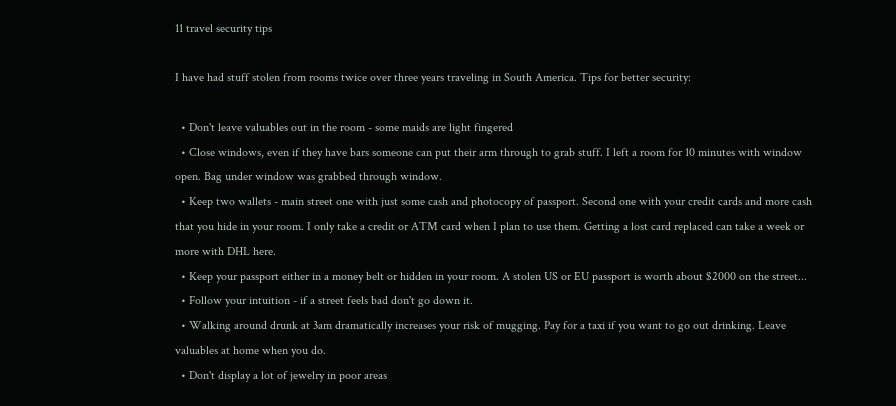11 travel security tips

I have had stuff stolen from rooms twice over three years traveling in South America. Tips for better security:

  • Don't leave valuables out in the room - some maids are light fingered
  • Close windows, even if they have bars someone can put their arm through to grab stuff. I left a room for 10 minutes with window open. Bag under window was grabbed through window.
  • Keep two wallets - main street one with just some cash and photocopy of passport. Second one with your credit cards and more cash that you hide in your room. I only take a credit or ATM card when I plan to use them. Getting a lost card replaced can take a week or more with DHL here.
  • Keep your passport either in a money belt or hidden in your room. A stolen US or EU passport is worth about $2000 on the street...
  • Follow your intuition - if a street feels bad don't go down it.
  • Walking around drunk at 3am dramatically increases your risk of mugging. Pay for a taxi if you want to go out drinking. Leave valuables at home when you do.
  • Don't display a lot of jewelry in poor areas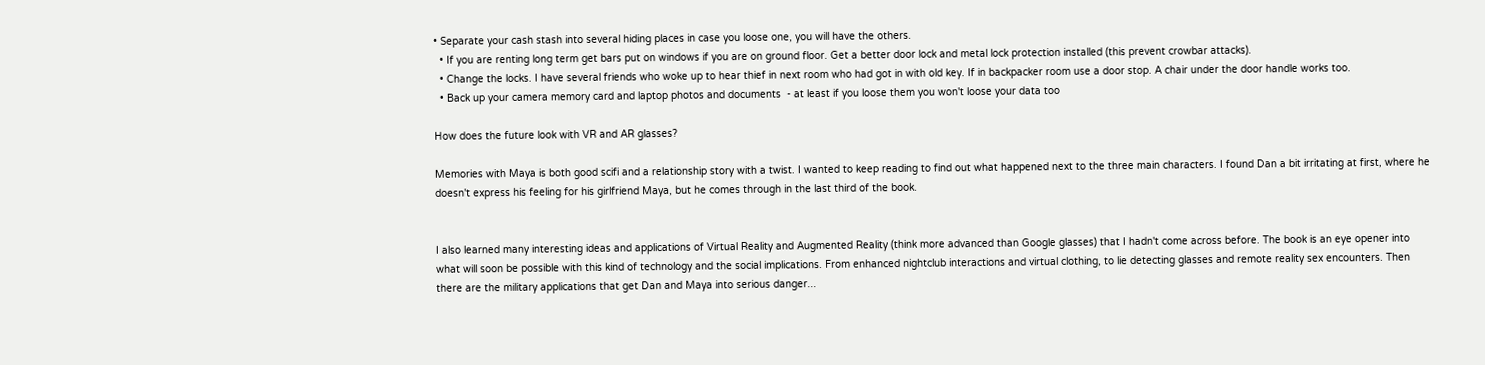• Separate your cash stash into several hiding places in case you loose one, you will have the others.
  • If you are renting long term get bars put on windows if you are on ground floor. Get a better door lock and metal lock protection installed (this prevent crowbar attacks).
  • Change the locks. I have several friends who woke up to hear thief in next room who had got in with old key. If in backpacker room use a door stop. A chair under the door handle works too.
  • Back up your camera memory card and laptop photos and documents  - at least if you loose them you won't loose your data too

How does the future look with VR and AR glasses?

Memories with Maya is both good scifi and a relationship story with a twist. I wanted to keep reading to find out what happened next to the three main characters. I found Dan a bit irritating at first, where he doesn't express his feeling for his girlfriend Maya, but he comes through in the last third of the book.


I also learned many interesting ideas and applications of Virtual Reality and Augmented Reality (think more advanced than Google glasses) that I hadn't come across before. The book is an eye opener into what will soon be possible with this kind of technology and the social implications. From enhanced nightclub interactions and virtual clothing, to lie detecting glasses and remote reality sex encounters. Then there are the military applications that get Dan and Maya into serious danger...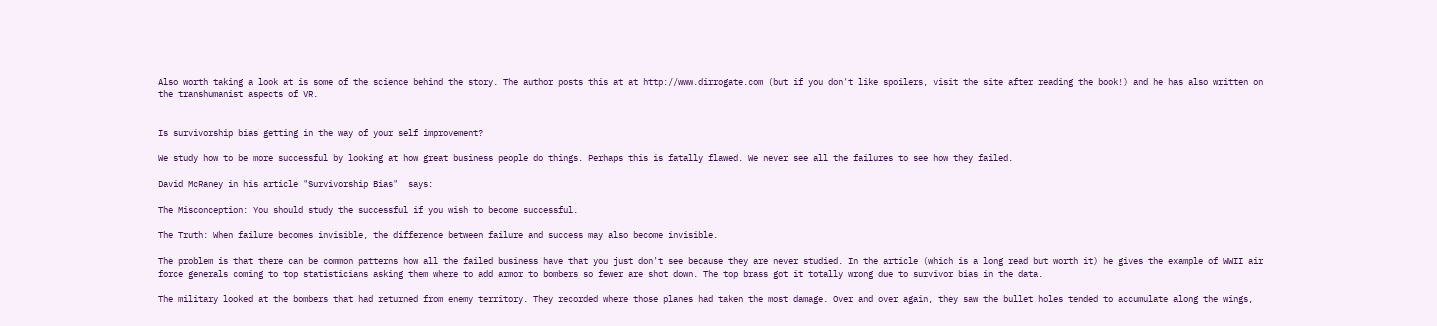Also worth taking a look at is some of the science behind the story. The author posts this at at http://www.dirrogate.com (but if you don't like spoilers, visit the site after reading the book!) and he has also written on the transhumanist aspects of VR.


Is survivorship bias getting in the way of your self improvement?

We study how to be more successful by looking at how great business people do things. Perhaps this is fatally flawed. We never see all the failures to see how they failed.

David McRaney in his article "Survivorship Bias"  says:

The Misconception: You should study the successful if you wish to become successful.

The Truth: When failure becomes invisible, the difference between failure and success may also become invisible.

The problem is that there can be common patterns how all the failed business have that you just don't see because they are never studied. In the article (which is a long read but worth it) he gives the example of WWII air force generals coming to top statisticians asking them where to add armor to bombers so fewer are shot down. The top brass got it totally wrong due to survivor bias in the data.

The military looked at the bombers that had returned from enemy territory. They recorded where those planes had taken the most damage. Over and over again, they saw the bullet holes tended to accumulate along the wings,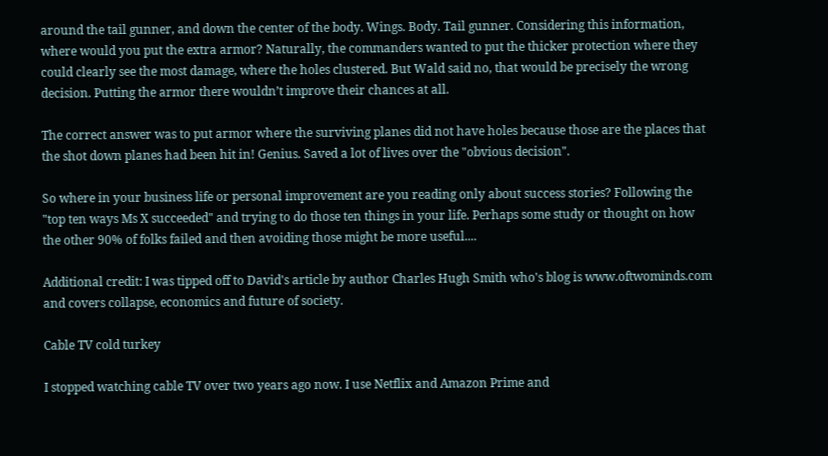around the tail gunner, and down the center of the body. Wings. Body. Tail gunner. Considering this information, where would you put the extra armor? Naturally, the commanders wanted to put the thicker protection where they could clearly see the most damage, where the holes clustered. But Wald said no, that would be precisely the wrong decision. Putting the armor there wouldn’t improve their chances at all.

The correct answer was to put armor where the surviving planes did not have holes because those are the places that the shot down planes had been hit in! Genius. Saved a lot of lives over the "obvious decision".

So where in your business life or personal improvement are you reading only about success stories? Following the "top ten ways Ms X succeeded" and trying to do those ten things in your life. Perhaps some study or thought on how the other 90% of folks failed and then avoiding those might be more useful....

Additional credit: I was tipped off to David's article by author Charles Hugh Smith who's blog is www.oftwominds.com and covers collapse, economics and future of society.

Cable TV cold turkey

I stopped watching cable TV over two years ago now. I use Netflix and Amazon Prime and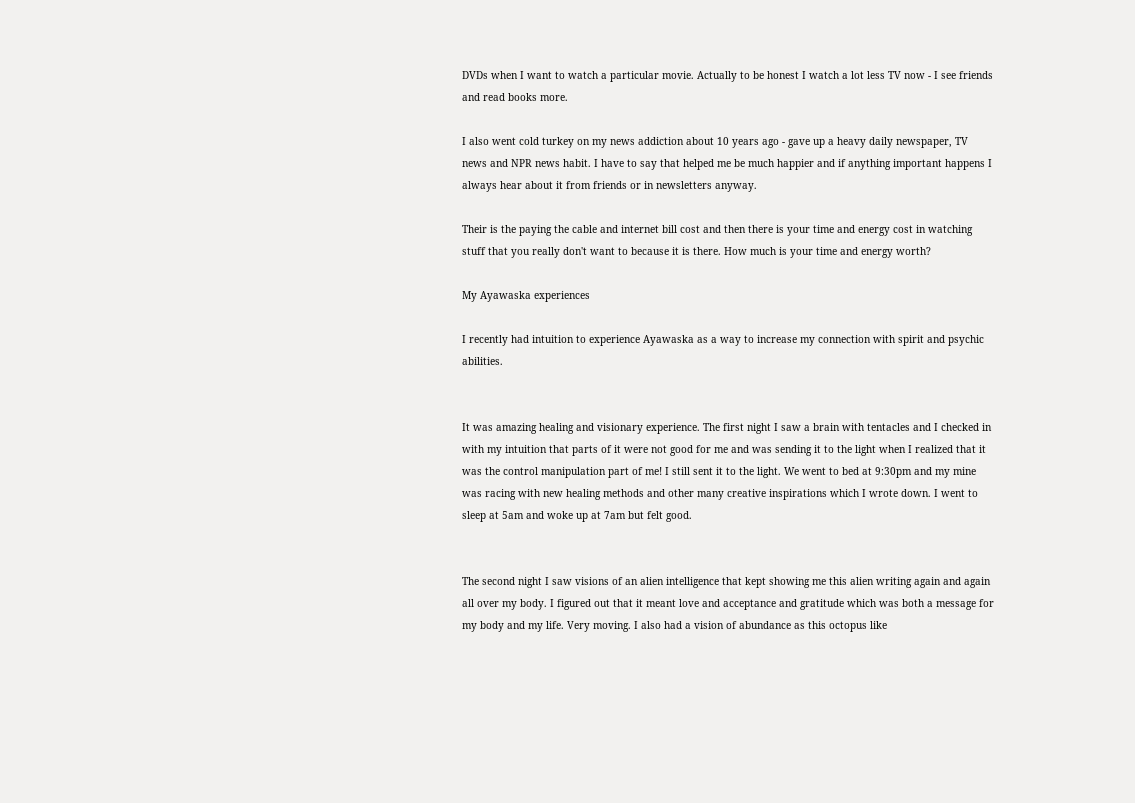DVDs when I want to watch a particular movie. Actually to be honest I watch a lot less TV now - I see friends and read books more.

I also went cold turkey on my news addiction about 10 years ago - gave up a heavy daily newspaper, TV news and NPR news habit. I have to say that helped me be much happier and if anything important happens I always hear about it from friends or in newsletters anyway.

Their is the paying the cable and internet bill cost and then there is your time and energy cost in watching stuff that you really don't want to because it is there. How much is your time and energy worth?

My Ayawaska experiences

I recently had intuition to experience Ayawaska as a way to increase my connection with spirit and psychic abilities.


It was amazing healing and visionary experience. The first night I saw a brain with tentacles and I checked in with my intuition that parts of it were not good for me and was sending it to the light when I realized that it was the control manipulation part of me! I still sent it to the light. We went to bed at 9:30pm and my mine was racing with new healing methods and other many creative inspirations which I wrote down. I went to sleep at 5am and woke up at 7am but felt good.


The second night I saw visions of an alien intelligence that kept showing me this alien writing again and again all over my body. I figured out that it meant love and acceptance and gratitude which was both a message for my body and my life. Very moving. I also had a vision of abundance as this octopus like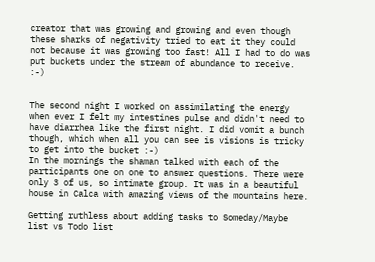creator that was growing and growing and even though these sharks of negativity tried to eat it they could not because it was growing too fast! All I had to do was put buckets under the stream of abundance to receive. :-)


The second night I worked on assimilating the energy when ever I felt my intestines pulse and didn't need to have diarrhea like the first night. I did vomit a bunch though, which when all you can see is visions is tricky to get into the bucket :-)
In the mornings the shaman talked with each of the participants one on one to answer questions. There were only 3 of us, so intimate group. It was in a beautiful house in Calca with amazing views of the mountains here.

Getting ruthless about adding tasks to Someday/Maybe list vs Todo list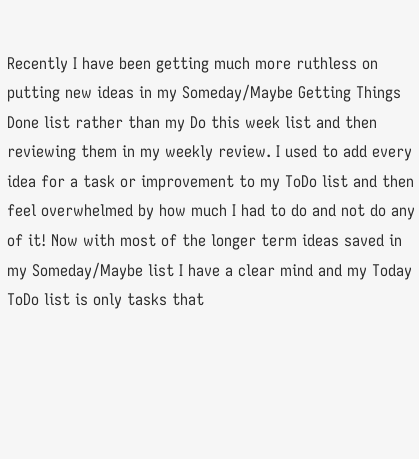Recently I have been getting much more ruthless on putting new ideas in my Someday/Maybe Getting Things Done list rather than my Do this week list and then reviewing them in my weekly review. I used to add every idea for a task or improvement to my ToDo list and then feel overwhelmed by how much I had to do and not do any of it! Now with most of the longer term ideas saved in my Someday/Maybe list I have a clear mind and my Today ToDo list is only tasks that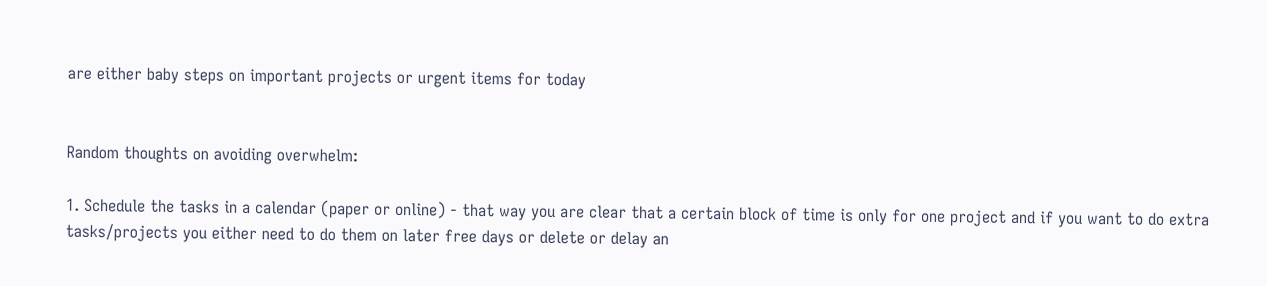are either baby steps on important projects or urgent items for today


Random thoughts on avoiding overwhelm:

1. Schedule the tasks in a calendar (paper or online) - that way you are clear that a certain block of time is only for one project and if you want to do extra tasks/projects you either need to do them on later free days or delete or delay an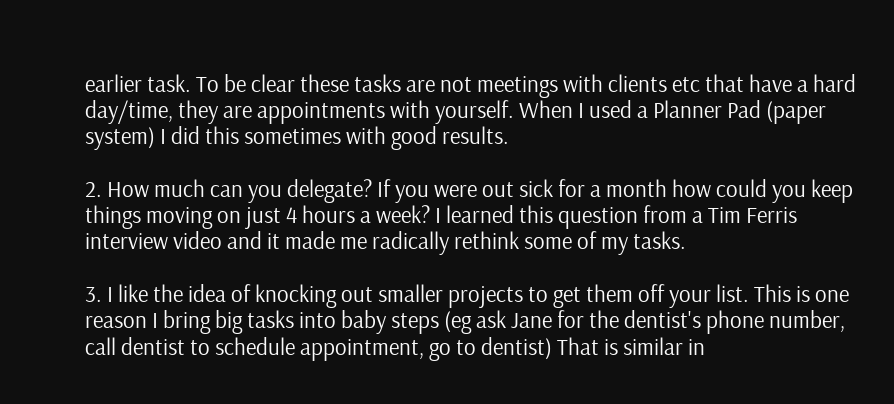earlier task. To be clear these tasks are not meetings with clients etc that have a hard day/time, they are appointments with yourself. When I used a Planner Pad (paper system) I did this sometimes with good results.

2. How much can you delegate? If you were out sick for a month how could you keep things moving on just 4 hours a week? I learned this question from a Tim Ferris interview video and it made me radically rethink some of my tasks.

3. I like the idea of knocking out smaller projects to get them off your list. This is one reason I bring big tasks into baby steps (eg ask Jane for the dentist's phone number, call dentist to schedule appointment, go to dentist) That is similar in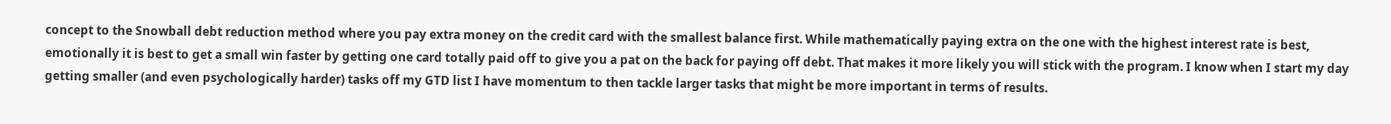concept to the Snowball debt reduction method where you pay extra money on the credit card with the smallest balance first. While mathematically paying extra on the one with the highest interest rate is best, emotionally it is best to get a small win faster by getting one card totally paid off to give you a pat on the back for paying off debt. That makes it more likely you will stick with the program. I know when I start my day getting smaller (and even psychologically harder) tasks off my GTD list I have momentum to then tackle larger tasks that might be more important in terms of results.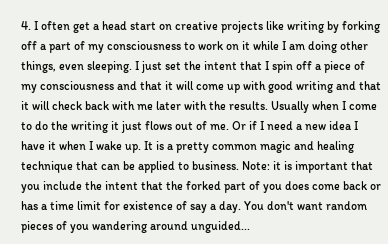4. I often get a head start on creative projects like writing by forking off a part of my consciousness to work on it while I am doing other things, even sleeping. I just set the intent that I spin off a piece of my consciousness and that it will come up with good writing and that it will check back with me later with the results. Usually when I come to do the writing it just flows out of me. Or if I need a new idea I have it when I wake up. It is a pretty common magic and healing technique that can be applied to business. Note: it is important that you include the intent that the forked part of you does come back or has a time limit for existence of say a day. You don't want random pieces of you wandering around unguided...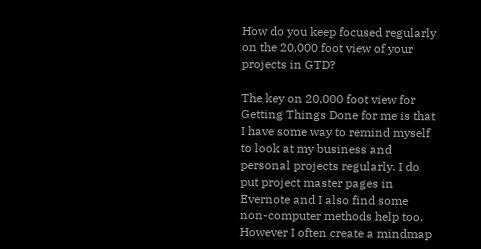How do you keep focused regularly on the 20,000 foot view of your projects in GTD?

The key on 20,000 foot view for Getting Things Done for me is that I have some way to remind myself to look at my business and personal projects regularly. I do put project master pages in Evernote and I also find some non-computer methods help too. However I often create a mindmap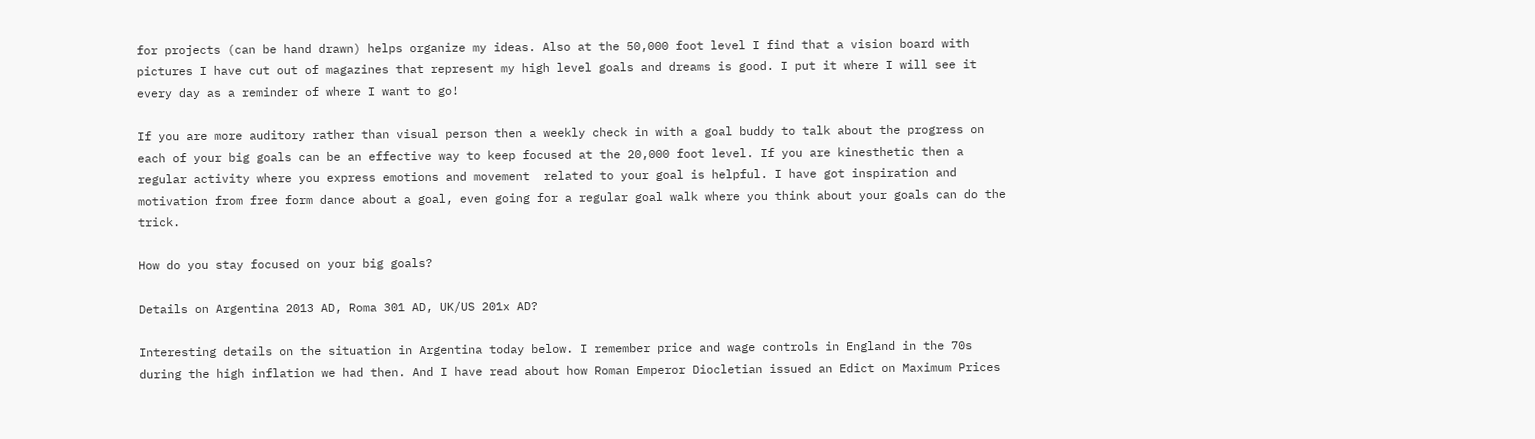for projects (can be hand drawn) helps organize my ideas. Also at the 50,000 foot level I find that a vision board with pictures I have cut out of magazines that represent my high level goals and dreams is good. I put it where I will see it every day as a reminder of where I want to go!

If you are more auditory rather than visual person then a weekly check in with a goal buddy to talk about the progress on each of your big goals can be an effective way to keep focused at the 20,000 foot level. If you are kinesthetic then a regular activity where you express emotions and movement  related to your goal is helpful. I have got inspiration and motivation from free form dance about a goal, even going for a regular goal walk where you think about your goals can do the trick.

How do you stay focused on your big goals?

Details on Argentina 2013 AD, Roma 301 AD, UK/US 201x AD?

Interesting details on the situation in Argentina today below. I remember price and wage controls in England in the 70s during the high inflation we had then. And I have read about how Roman Emperor Diocletian issued an Edict on Maximum Prices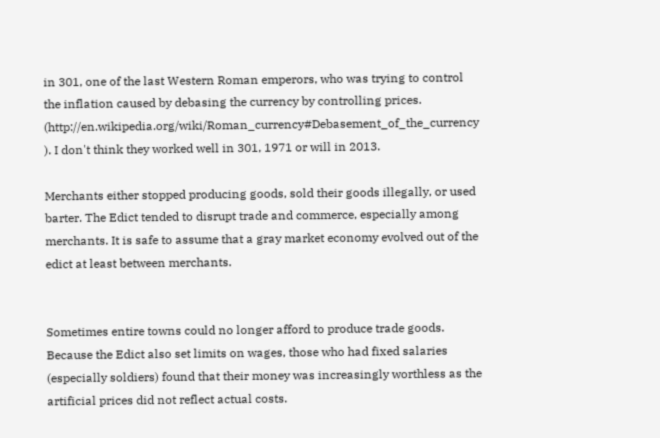in 301, one of the last Western Roman emperors, who was trying to control the inflation caused by debasing the currency by controlling prices. (http://en.wikipedia.org/wiki/Roman_currency#Debasement_of_the_currency ). I don't think they worked well in 301, 1971 or will in 2013.

Merchants either stopped producing goods, sold their goods illegally, or used barter. The Edict tended to disrupt trade and commerce, especially among merchants. It is safe to assume that a gray market economy evolved out of the edict at least between merchants.


Sometimes entire towns could no longer afford to produce trade goods. Because the Edict also set limits on wages, those who had fixed salaries (especially soldiers) found that their money was increasingly worthless as the artificial prices did not reflect actual costs.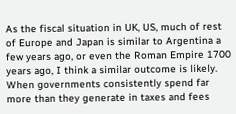As the fiscal situation in UK, US, much of rest of Europe and Japan is similar to Argentina a few years ago, or even the Roman Empire 1700 years ago, I think a similar outcome is likely. When governments consistently spend far more than they generate in taxes and fees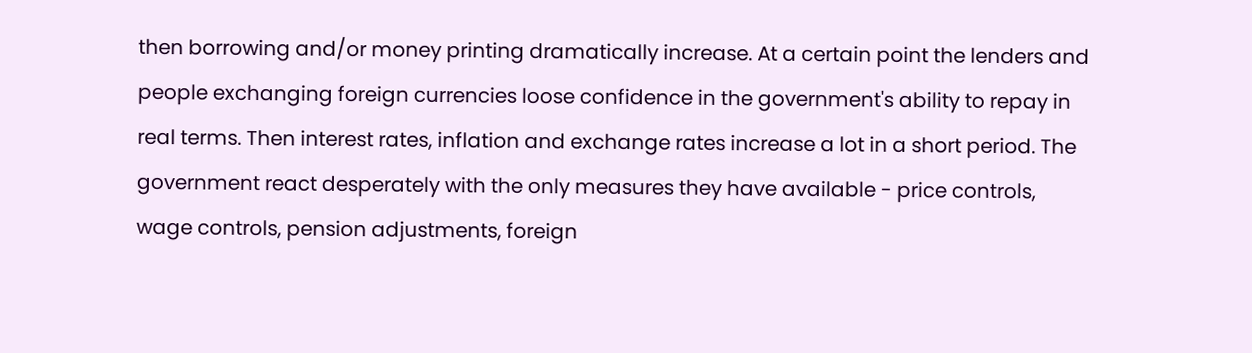then borrowing and/or money printing dramatically increase. At a certain point the lenders and people exchanging foreign currencies loose confidence in the government's ability to repay in real terms. Then interest rates, inflation and exchange rates increase a lot in a short period. The government react desperately with the only measures they have available - price controls, wage controls, pension adjustments, foreign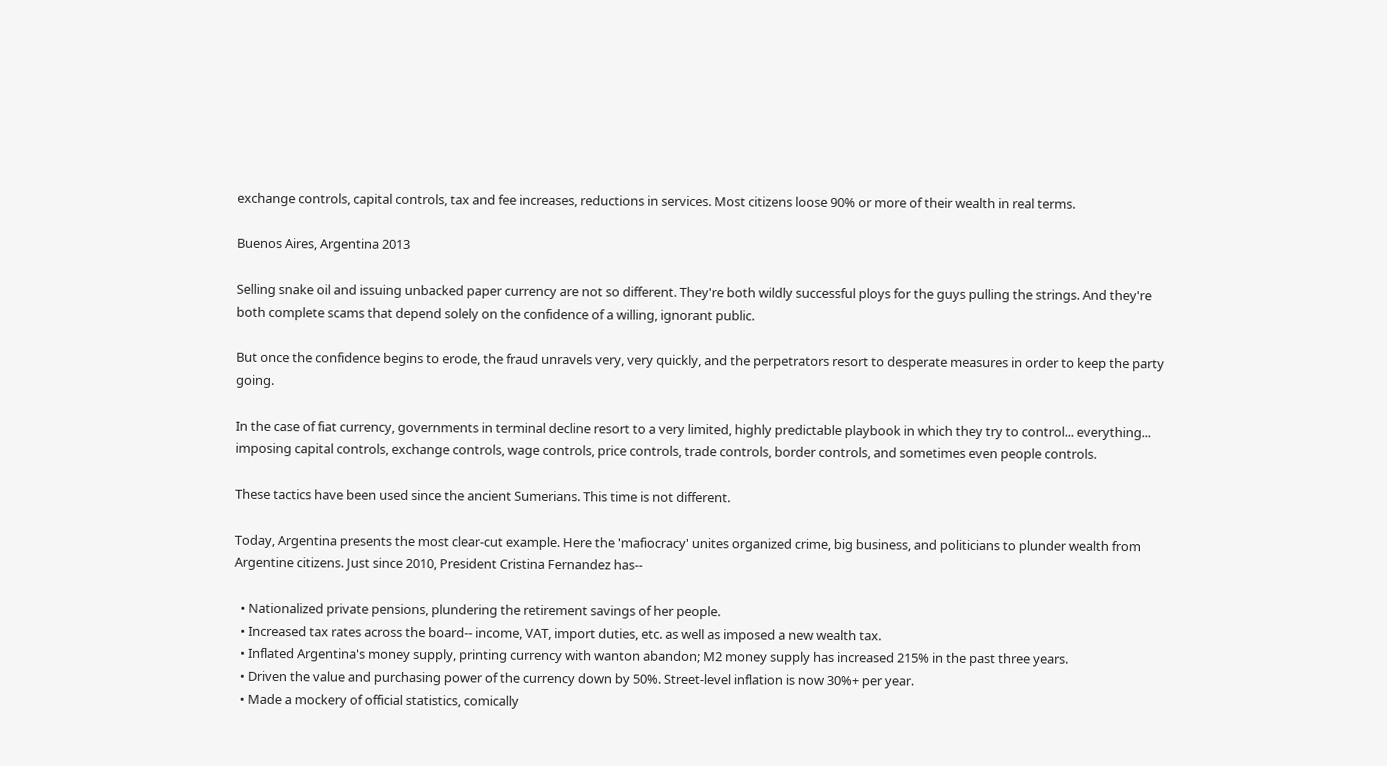exchange controls, capital controls, tax and fee increases, reductions in services. Most citizens loose 90% or more of their wealth in real terms.

Buenos Aires, Argentina 2013

Selling snake oil and issuing unbacked paper currency are not so different. They're both wildly successful ploys for the guys pulling the strings. And they're both complete scams that depend solely on the confidence of a willing, ignorant public.

But once the confidence begins to erode, the fraud unravels very, very quickly, and the perpetrators resort to desperate measures in order to keep the party going.

In the case of fiat currency, governments in terminal decline resort to a very limited, highly predictable playbook in which they try to control... everything... imposing capital controls, exchange controls, wage controls, price controls, trade controls, border controls, and sometimes even people controls.

These tactics have been used since the ancient Sumerians. This time is not different.

Today, Argentina presents the most clear-cut example. Here the 'mafiocracy' unites organized crime, big business, and politicians to plunder wealth from Argentine citizens. Just since 2010, President Cristina Fernandez has--

  • Nationalized private pensions, plundering the retirement savings of her people.
  • Increased tax rates across the board-- income, VAT, import duties, etc. as well as imposed a new wealth tax.
  • Inflated Argentina's money supply, printing currency with wanton abandon; M2 money supply has increased 215% in the past three years.
  • Driven the value and purchasing power of the currency down by 50%. Street-level inflation is now 30%+ per year.
  • Made a mockery of official statistics, comically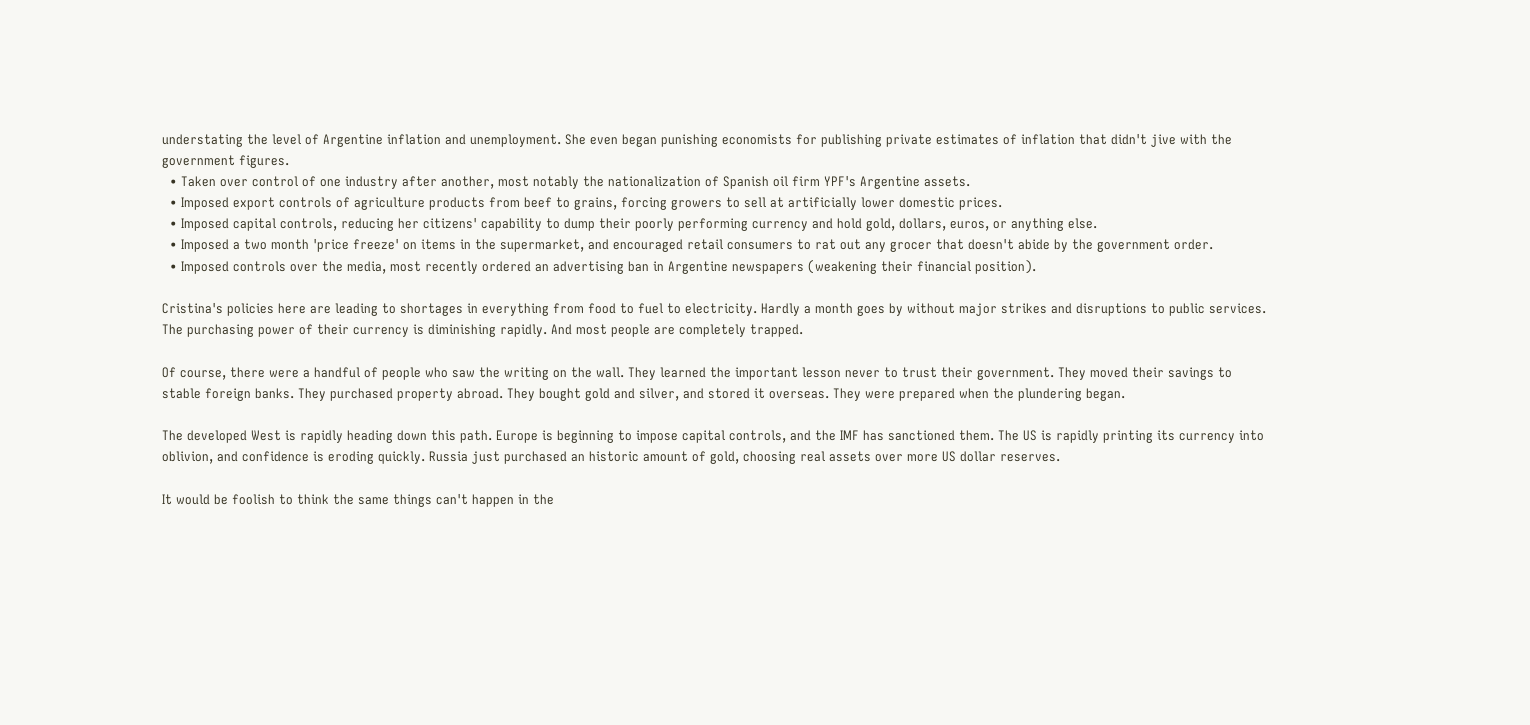understating the level of Argentine inflation and unemployment. She even began punishing economists for publishing private estimates of inflation that didn't jive with the government figures.
  • Taken over control of one industry after another, most notably the nationalization of Spanish oil firm YPF's Argentine assets.
  • Imposed export controls of agriculture products from beef to grains, forcing growers to sell at artificially lower domestic prices.
  • Imposed capital controls, reducing her citizens' capability to dump their poorly performing currency and hold gold, dollars, euros, or anything else.
  • Imposed a two month 'price freeze' on items in the supermarket, and encouraged retail consumers to rat out any grocer that doesn't abide by the government order.
  • Imposed controls over the media, most recently ordered an advertising ban in Argentine newspapers (weakening their financial position).

Cristina's policies here are leading to shortages in everything from food to fuel to electricity. Hardly a month goes by without major strikes and disruptions to public services. The purchasing power of their currency is diminishing rapidly. And most people are completely trapped.

Of course, there were a handful of people who saw the writing on the wall. They learned the important lesson never to trust their government. They moved their savings to stable foreign banks. They purchased property abroad. They bought gold and silver, and stored it overseas. They were prepared when the plundering began.

The developed West is rapidly heading down this path. Europe is beginning to impose capital controls, and the IMF has sanctioned them. The US is rapidly printing its currency into oblivion, and confidence is eroding quickly. Russia just purchased an historic amount of gold, choosing real assets over more US dollar reserves.

It would be foolish to think the same things can't happen in the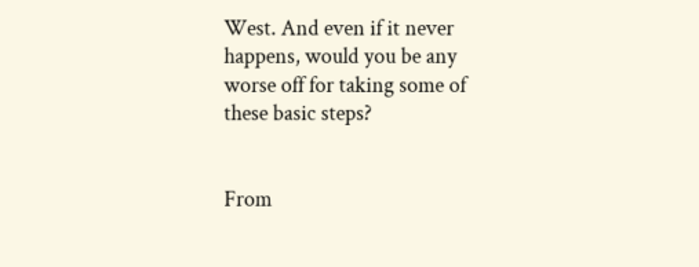West. And even if it never happens, would you be any worse off for taking some of these basic steps?


From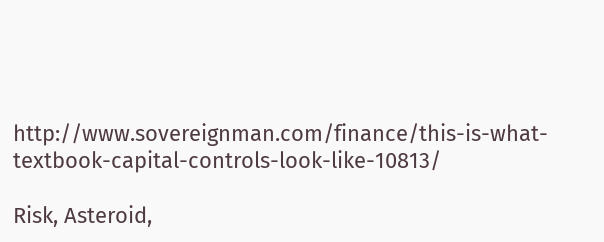http://www.sovereignman.com/finance/this-is-what-textbook-capital-controls-look-like-10813/

Risk, Asteroid,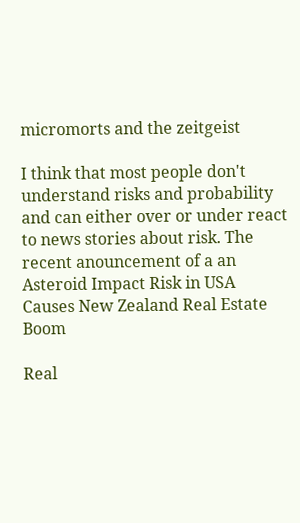micromorts and the zeitgeist

I think that most people don't understand risks and probability and can either over or under react to news stories about risk. The recent anouncement of a an Asteroid Impact Risk in USA Causes New Zealand Real Estate Boom

Real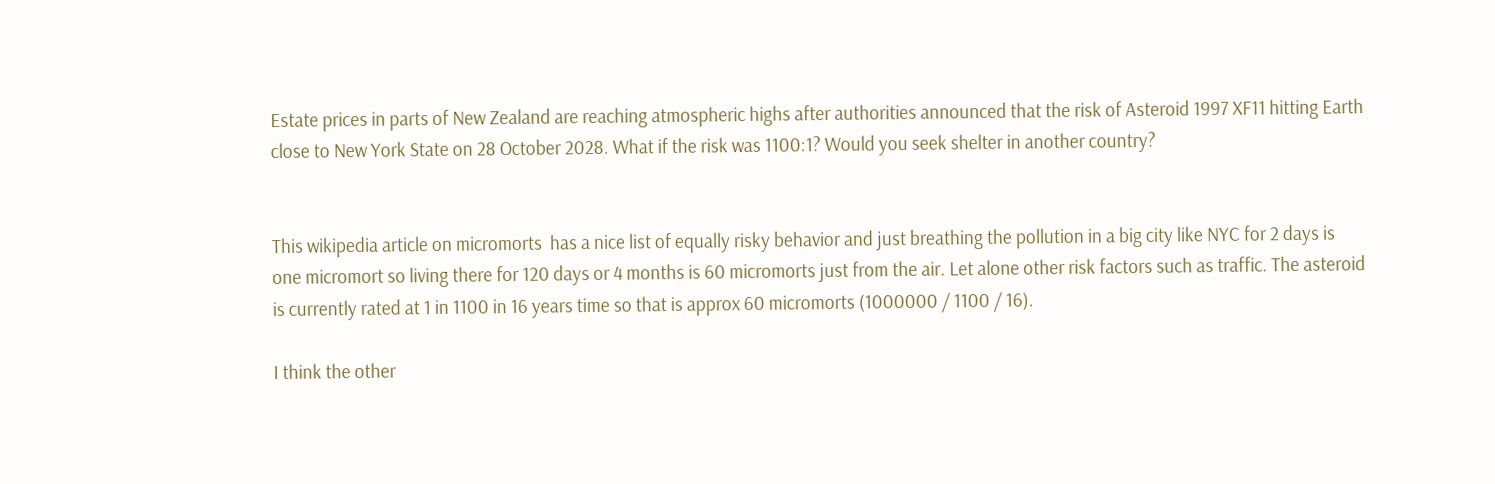Estate prices in parts of New Zealand are reaching atmospheric highs after authorities announced that the risk of Asteroid 1997 XF11 hitting Earth close to New York State on 28 October 2028. What if the risk was 1100:1? Would you seek shelter in another country?


This wikipedia article on micromorts  has a nice list of equally risky behavior and just breathing the pollution in a big city like NYC for 2 days is one micromort so living there for 120 days or 4 months is 60 micromorts just from the air. Let alone other risk factors such as traffic. The asteroid is currently rated at 1 in 1100 in 16 years time so that is approx 60 micromorts (1000000 / 1100 / 16).

I think the other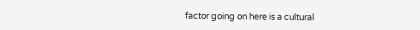factor going on here is a cultural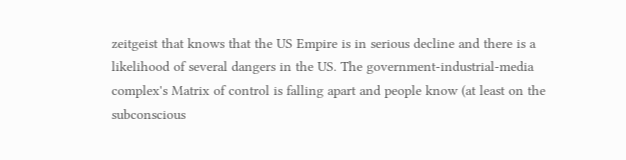zeitgeist that knows that the US Empire is in serious decline and there is a likelihood of several dangers in the US. The government-industrial-media complex's Matrix of control is falling apart and people know (at least on the subconscious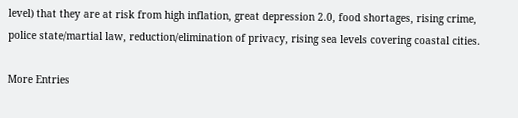level) that they are at risk from high inflation, great depression 2.0, food shortages, rising crime, police state/martial law, reduction/elimination of privacy, rising sea levels covering coastal cities.

More Entries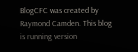BlogCFC was created by Raymond Camden. This blog is running version